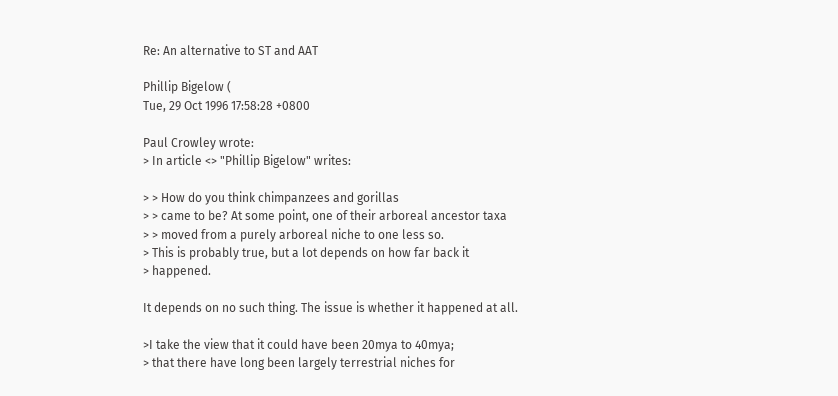Re: An alternative to ST and AAT

Phillip Bigelow (
Tue, 29 Oct 1996 17:58:28 +0800

Paul Crowley wrote:
> In article <> "Phillip Bigelow" writes:

> > How do you think chimpanzees and gorillas
> > came to be? At some point, one of their arboreal ancestor taxa
> > moved from a purely arboreal niche to one less so.
> This is probably true, but a lot depends on how far back it
> happened.

It depends on no such thing. The issue is whether it happened at all.

>I take the view that it could have been 20mya to 40mya;
> that there have long been largely terrestrial niches for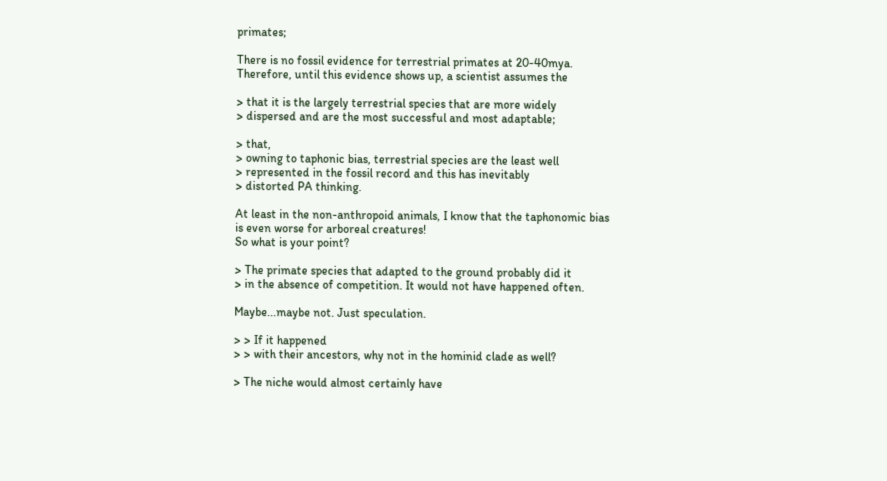primates;

There is no fossil evidence for terrestrial primates at 20-40mya.
Therefore, until this evidence shows up, a scientist assumes the

> that it is the largely terrestrial species that are more widely
> dispersed and are the most successful and most adaptable;

> that,
> owning to taphonic bias, terrestrial species are the least well
> represented in the fossil record and this has inevitably
> distorted PA thinking.

At least in the non-anthropoid animals, I know that the taphonomic bias
is even worse for arboreal creatures!
So what is your point?

> The primate species that adapted to the ground probably did it
> in the absence of competition. It would not have happened often.

Maybe...maybe not. Just speculation.

> > If it happened
> > with their ancestors, why not in the hominid clade as well?

> The niche would almost certainly have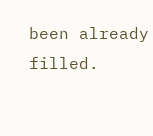been already filled.